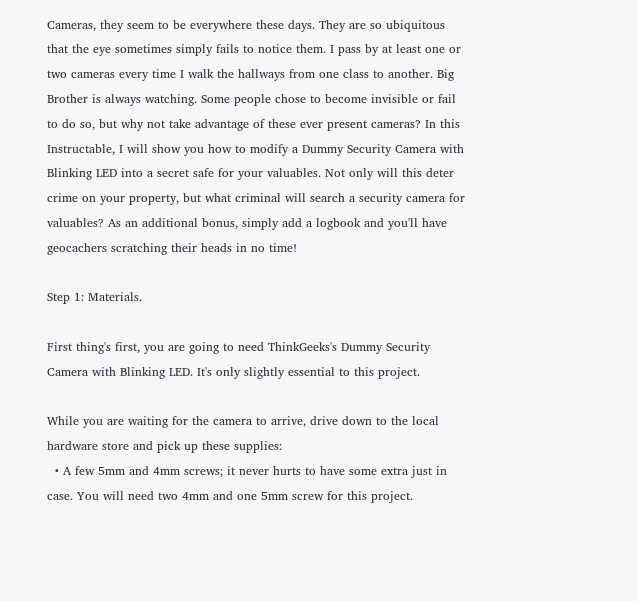Cameras, they seem to be everywhere these days. They are so ubiquitous that the eye sometimes simply fails to notice them. I pass by at least one or two cameras every time I walk the hallways from one class to another. Big Brother is always watching. Some people chose to become invisible or fail to do so, but why not take advantage of these ever present cameras? In this Instructable, I will show you how to modify a Dummy Security Camera with Blinking LED into a secret safe for your valuables. Not only will this deter crime on your property, but what criminal will search a security camera for valuables? As an additional bonus, simply add a logbook and you'll have geocachers scratching their heads in no time!

Step 1: Materials.

First thing's first, you are going to need ThinkGeeks's Dummy Security Camera with Blinking LED. It's only slightly essential to this project.

While you are waiting for the camera to arrive, drive down to the local hardware store and pick up these supplies:
  • A few 5mm and 4mm screws; it never hurts to have some extra just in case. You will need two 4mm and one 5mm screw for this project.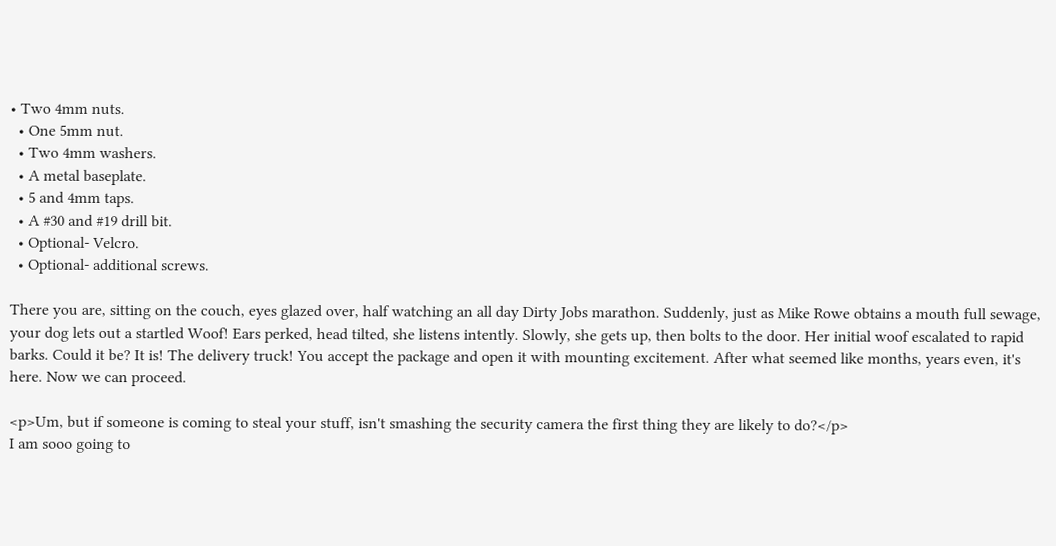• Two 4mm nuts.
  • One 5mm nut.
  • Two 4mm washers.
  • A metal baseplate.
  • 5 and 4mm taps.
  • A #30 and #19 drill bit.
  • Optional- Velcro.
  • Optional- additional screws.

There you are, sitting on the couch, eyes glazed over, half watching an all day Dirty Jobs marathon. Suddenly, just as Mike Rowe obtains a mouth full sewage, your dog lets out a startled Woof! Ears perked, head tilted, she listens intently. Slowly, she gets up, then bolts to the door. Her initial woof escalated to rapid barks. Could it be? It is! The delivery truck! You accept the package and open it with mounting excitement. After what seemed like months, years even, it's here. Now we can proceed.

<p>Um, but if someone is coming to steal your stuff, isn't smashing the security camera the first thing they are likely to do?</p>
I am sooo going to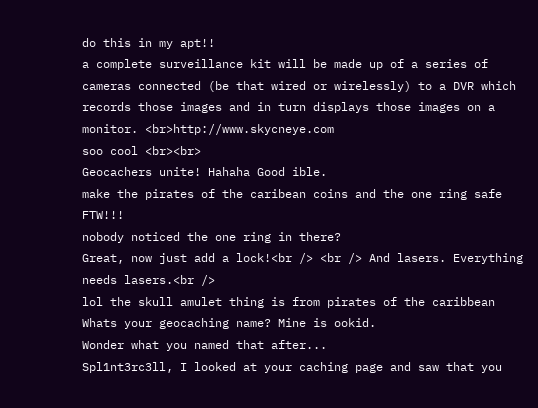do this in my apt!!
a complete surveillance kit will be made up of a series of cameras connected (be that wired or wirelessly) to a DVR which records those images and in turn displays those images on a monitor. <br>http://www.skycneye.com
soo cool <br><br>
Geocachers unite! Hahaha Good ible.
make the pirates of the caribean coins and the one ring safe FTW!!!
nobody noticed the one ring in there?
Great, now just add a lock!<br /> <br /> And lasers. Everything needs lasers.<br />
lol the skull amulet thing is from pirates of the caribbean
Whats your geocaching name? Mine is ookid.
Wonder what you named that after...
Spl1nt3rc3ll, I looked at your caching page and saw that you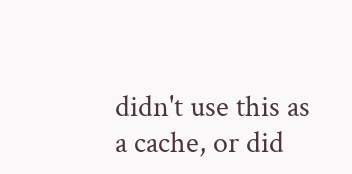didn't use this as a cache, or did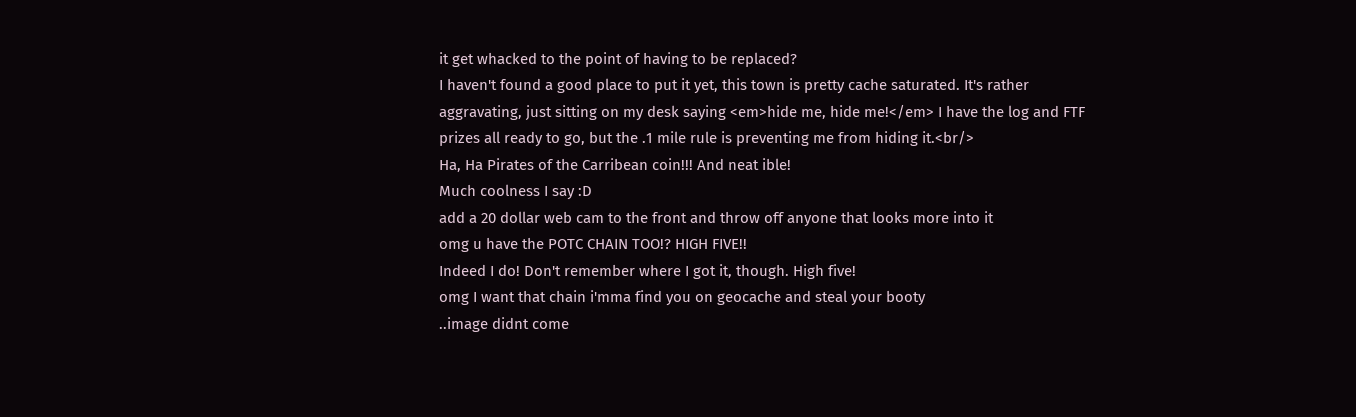it get whacked to the point of having to be replaced?
I haven't found a good place to put it yet, this town is pretty cache saturated. It's rather aggravating, just sitting on my desk saying <em>hide me, hide me!</em> I have the log and FTF prizes all ready to go, but the .1 mile rule is preventing me from hiding it.<br/>
Ha, Ha Pirates of the Carribean coin!!! And neat ible!
Much coolness I say :D
add a 20 dollar web cam to the front and throw off anyone that looks more into it
omg u have the POTC CHAIN TOO!? HIGH FIVE!!
Indeed I do! Don't remember where I got it, though. High five!
omg I want that chain i'mma find you on geocache and steal your booty
..image didnt come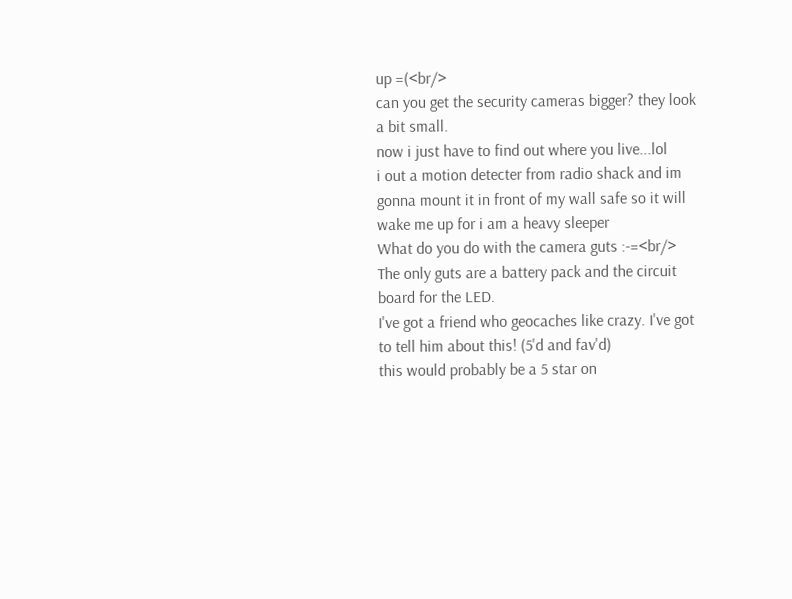up =(<br/>
can you get the security cameras bigger? they look a bit small.
now i just have to find out where you live...lol
i out a motion detecter from radio shack and im gonna mount it in front of my wall safe so it will wake me up for i am a heavy sleeper
What do you do with the camera guts :-=<br/>
The only guts are a battery pack and the circuit board for the LED.
I've got a friend who geocaches like crazy. I've got to tell him about this! (5'd and fav'd)
this would probably be a 5 star on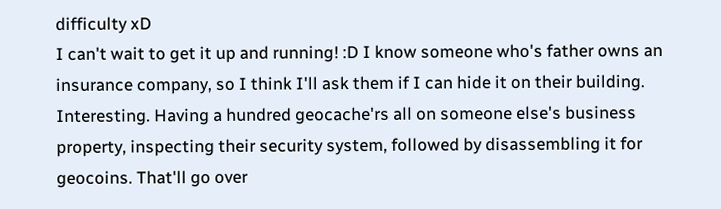difficulty xD
I can't wait to get it up and running! :D I know someone who's father owns an insurance company, so I think I'll ask them if I can hide it on their building.
Interesting. Having a hundred geocache'rs all on someone else's business property, inspecting their security system, followed by disassembling it for geocoins. That'll go over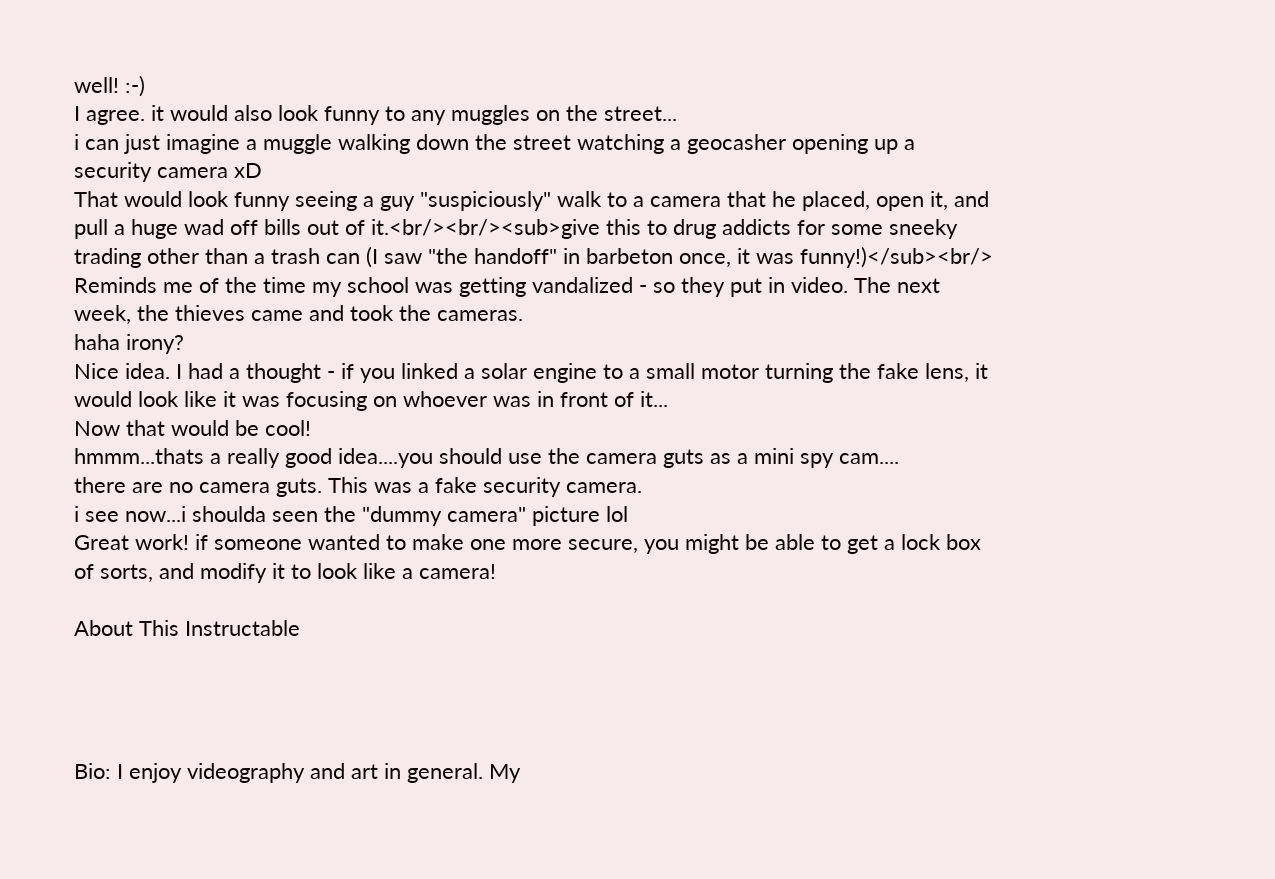well! :-)
I agree. it would also look funny to any muggles on the street...
i can just imagine a muggle walking down the street watching a geocasher opening up a security camera xD
That would look funny seeing a guy "suspiciously" walk to a camera that he placed, open it, and pull a huge wad off bills out of it.<br/><br/><sub>give this to drug addicts for some sneeky trading other than a trash can (I saw "the handoff" in barbeton once, it was funny!)</sub><br/>
Reminds me of the time my school was getting vandalized - so they put in video. The next week, the thieves came and took the cameras.
haha irony?
Nice idea. I had a thought - if you linked a solar engine to a small motor turning the fake lens, it would look like it was focusing on whoever was in front of it...
Now that would be cool!
hmmm...thats a really good idea....you should use the camera guts as a mini spy cam....
there are no camera guts. This was a fake security camera.
i see now...i shoulda seen the "dummy camera" picture lol
Great work! if someone wanted to make one more secure, you might be able to get a lock box of sorts, and modify it to look like a camera!

About This Instructable




Bio: I enjoy videography and art in general. My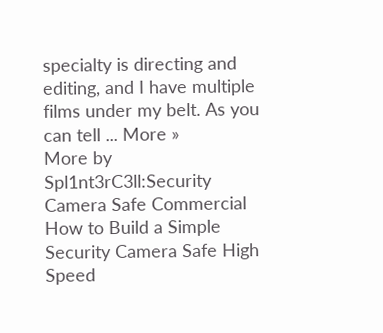specialty is directing and editing, and I have multiple films under my belt. As you can tell ... More »
More by Spl1nt3rC3ll:Security Camera Safe Commercial How to Build a Simple Security Camera Safe High Speed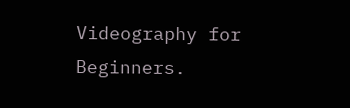Videography for Beginners.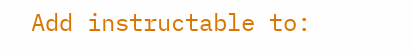Add instructable to: